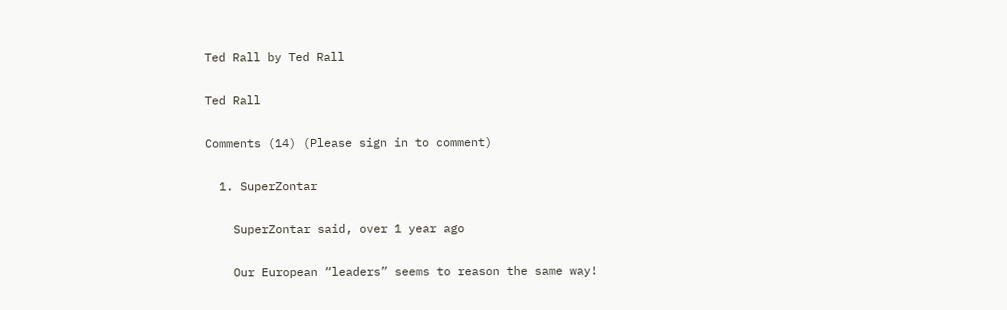Ted Rall by Ted Rall

Ted Rall

Comments (14) (Please sign in to comment)

  1. SuperZontar

    SuperZontar said, over 1 year ago

    Our European “leaders” seems to reason the same way!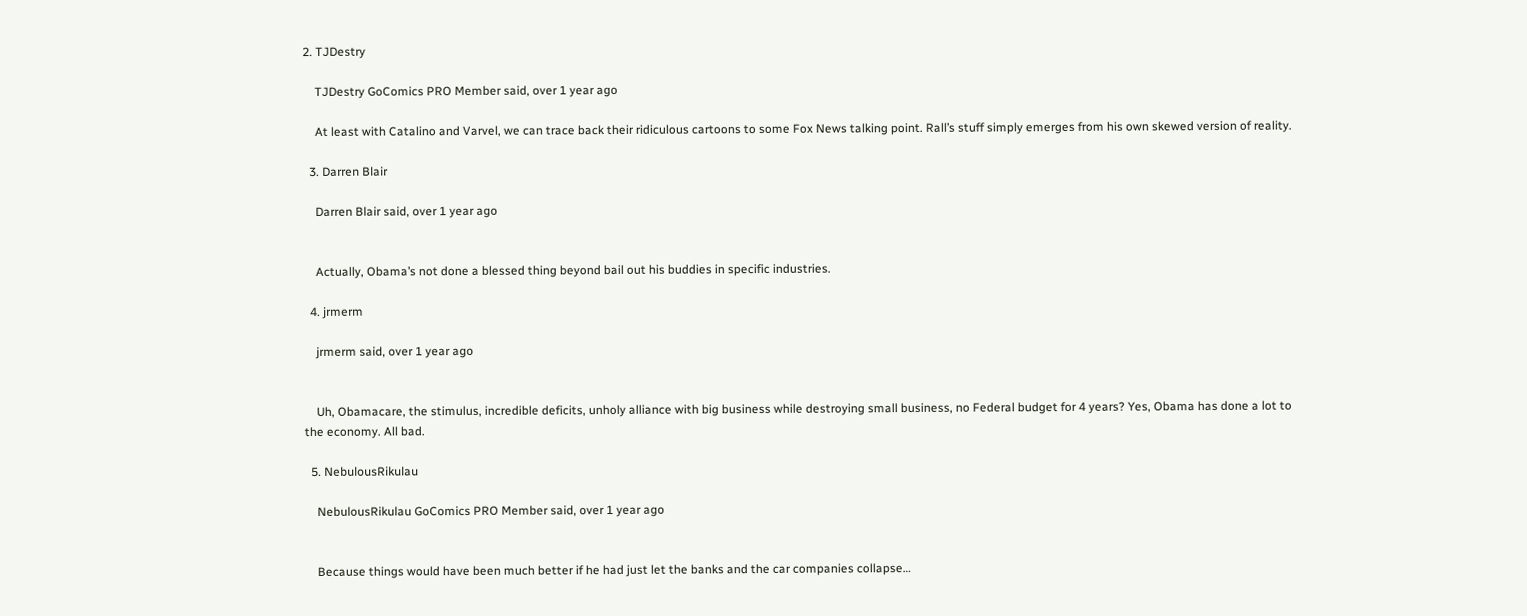2. TJDestry

    TJDestry GoComics PRO Member said, over 1 year ago

    At least with Catalino and Varvel, we can trace back their ridiculous cartoons to some Fox News talking point. Rall’s stuff simply emerges from his own skewed version of reality.

  3. Darren Blair

    Darren Blair said, over 1 year ago


    Actually, Obama’s not done a blessed thing beyond bail out his buddies in specific industries.

  4. jrmerm

    jrmerm said, over 1 year ago


    Uh, Obamacare, the stimulus, incredible deficits, unholy alliance with big business while destroying small business, no Federal budget for 4 years? Yes, Obama has done a lot to the economy. All bad.

  5. NebulousRikulau

    NebulousRikulau GoComics PRO Member said, over 1 year ago


    Because things would have been much better if he had just let the banks and the car companies collapse…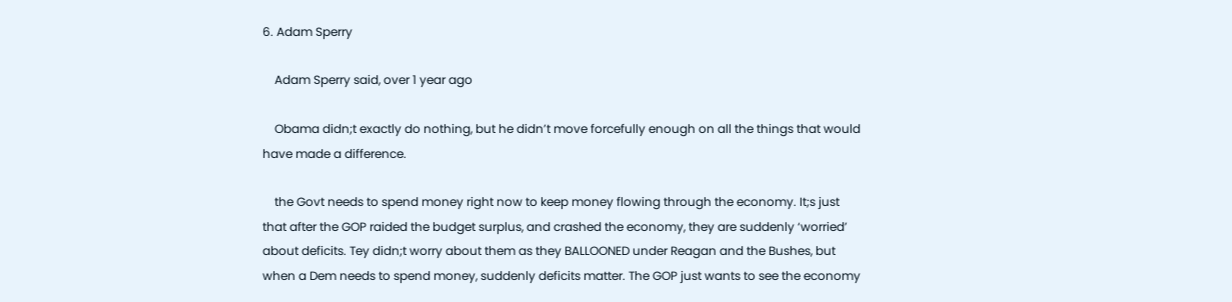6. Adam Sperry

    Adam Sperry said, over 1 year ago

    Obama didn;t exactly do nothing, but he didn’t move forcefully enough on all the things that would have made a difference.

    the Govt needs to spend money right now to keep money flowing through the economy. It;s just that after the GOP raided the budget surplus, and crashed the economy, they are suddenly ‘worried’ about deficits. Tey didn;t worry about them as they BALLOONED under Reagan and the Bushes, but when a Dem needs to spend money, suddenly deficits matter. The GOP just wants to see the economy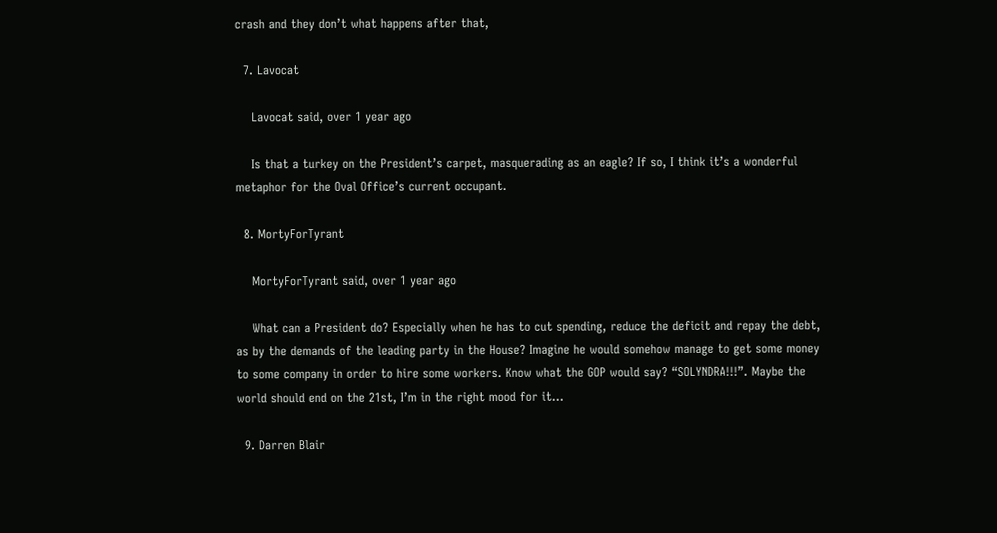crash and they don’t what happens after that,

  7. Lavocat

    Lavocat said, over 1 year ago

    Is that a turkey on the President’s carpet, masquerading as an eagle? If so, I think it’s a wonderful metaphor for the Oval Office’s current occupant.

  8. MortyForTyrant

    MortyForTyrant said, over 1 year ago

    What can a President do? Especially when he has to cut spending, reduce the deficit and repay the debt, as by the demands of the leading party in the House? Imagine he would somehow manage to get some money to some company in order to hire some workers. Know what the GOP would say? “SOLYNDRA!!!”. Maybe the world should end on the 21st, I’m in the right mood for it…

  9. Darren Blair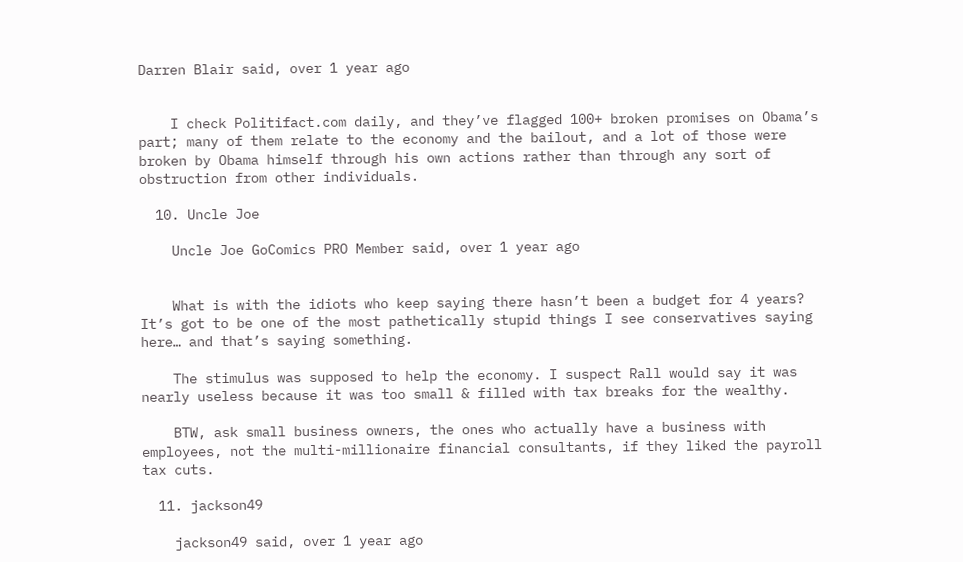Darren Blair said, over 1 year ago


    I check Politifact.com daily, and they’ve flagged 100+ broken promises on Obama’s part; many of them relate to the economy and the bailout, and a lot of those were broken by Obama himself through his own actions rather than through any sort of obstruction from other individuals.

  10. Uncle Joe

    Uncle Joe GoComics PRO Member said, over 1 year ago


    What is with the idiots who keep saying there hasn’t been a budget for 4 years? It’s got to be one of the most pathetically stupid things I see conservatives saying here… and that’s saying something.

    The stimulus was supposed to help the economy. I suspect Rall would say it was nearly useless because it was too small & filled with tax breaks for the wealthy.

    BTW, ask small business owners, the ones who actually have a business with employees, not the multi-millionaire financial consultants, if they liked the payroll tax cuts.

  11. jackson49

    jackson49 said, over 1 year ago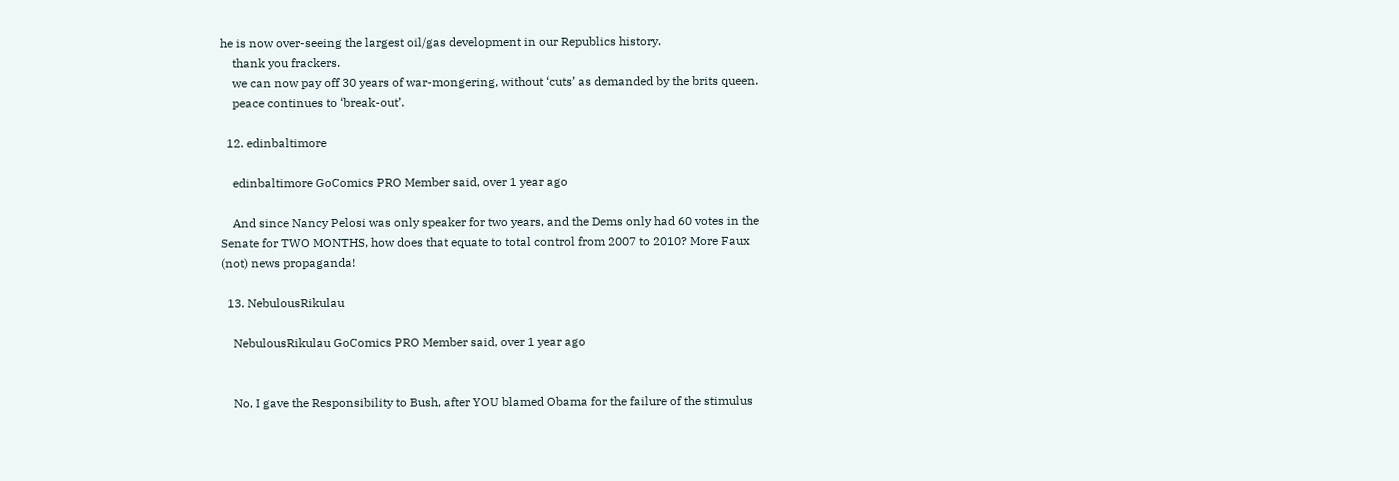he is now over-seeing the largest oil/gas development in our Republics history.
    thank you frackers.
    we can now pay off 30 years of war-mongering, without ‘cuts’ as demanded by the brits queen.
    peace continues to ‘break-out’.

  12. edinbaltimore

    edinbaltimore GoComics PRO Member said, over 1 year ago

    And since Nancy Pelosi was only speaker for two years, and the Dems only had 60 votes in the Senate for TWO MONTHS, how does that equate to total control from 2007 to 2010? More Faux (not) news propaganda!

  13. NebulousRikulau

    NebulousRikulau GoComics PRO Member said, over 1 year ago


    No, I gave the Responsibility to Bush, after YOU blamed Obama for the failure of the stimulus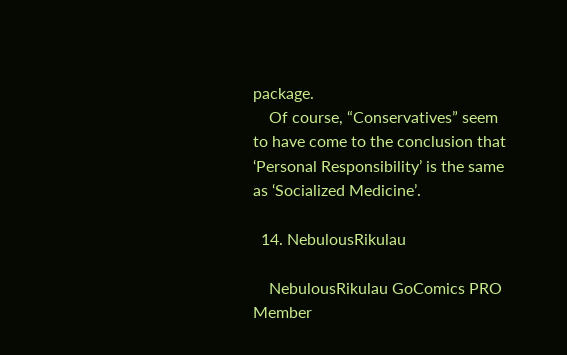package.
    Of course, “Conservatives” seem to have come to the conclusion that ‘Personal Responsibility’ is the same as ‘Socialized Medicine’.

  14. NebulousRikulau

    NebulousRikulau GoComics PRO Member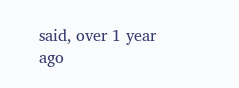said, over 1 year ago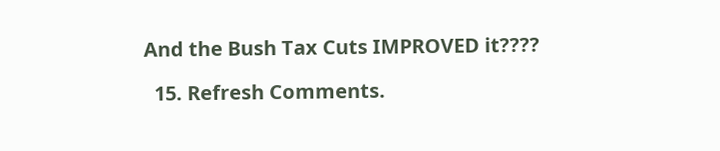And the Bush Tax Cuts IMPROVED it????

  15. Refresh Comments.